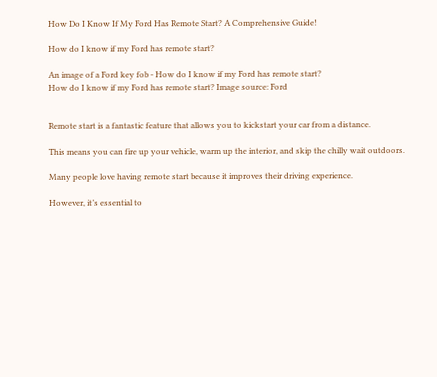How Do I Know If My Ford Has Remote Start? A Comprehensive Guide!

How do I know if my Ford has remote start?

An image of a Ford key fob - How do I know if my Ford has remote start?
How do I know if my Ford has remote start? Image source: Ford


Remote start is a fantastic feature that allows you to kickstart your car from a distance.

This means you can fire up your vehicle, warm up the interior, and skip the chilly wait outdoors.

Many people love having remote start because it improves their driving experience.

However, it’s essential to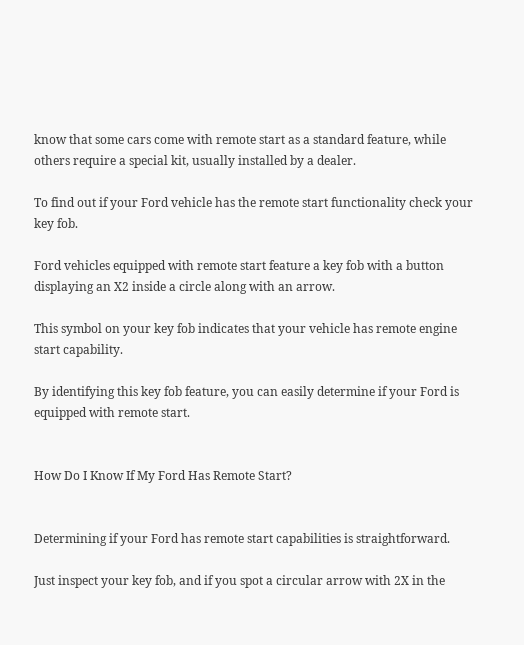know that some cars come with remote start as a standard feature, while others require a special kit, usually installed by a dealer.

To find out if your Ford vehicle has the remote start functionality check your key fob.

Ford vehicles equipped with remote start feature a key fob with a button displaying an X2 inside a circle along with an arrow.

This symbol on your key fob indicates that your vehicle has remote engine start capability.

By identifying this key fob feature, you can easily determine if your Ford is equipped with remote start.


How Do I Know If My Ford Has Remote Start?


Determining if your Ford has remote start capabilities is straightforward.

Just inspect your key fob, and if you spot a circular arrow with 2X in the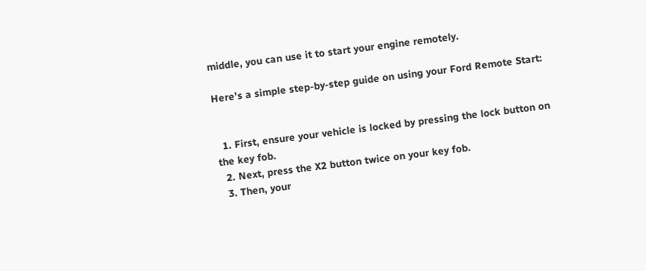middle, you can use it to start your engine remotely.

Here’s a simple step-by-step guide on using your Ford Remote Start:


  1. First, ensure your vehicle is locked by pressing the lock button on the key fob.
  2. Next, press the X2 button twice on your key fob.
  3. Then, your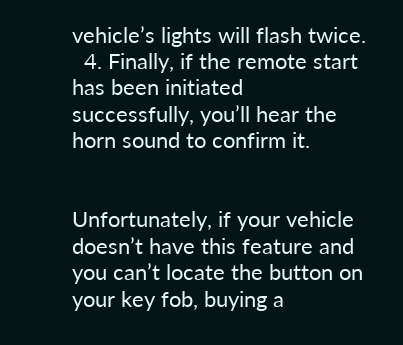vehicle’s lights will flash twice.
  4. Finally, if the remote start has been initiated successfully, you’ll hear the horn sound to confirm it.


Unfortunately, if your vehicle doesn’t have this feature and you can’t locate the button on your key fob, buying a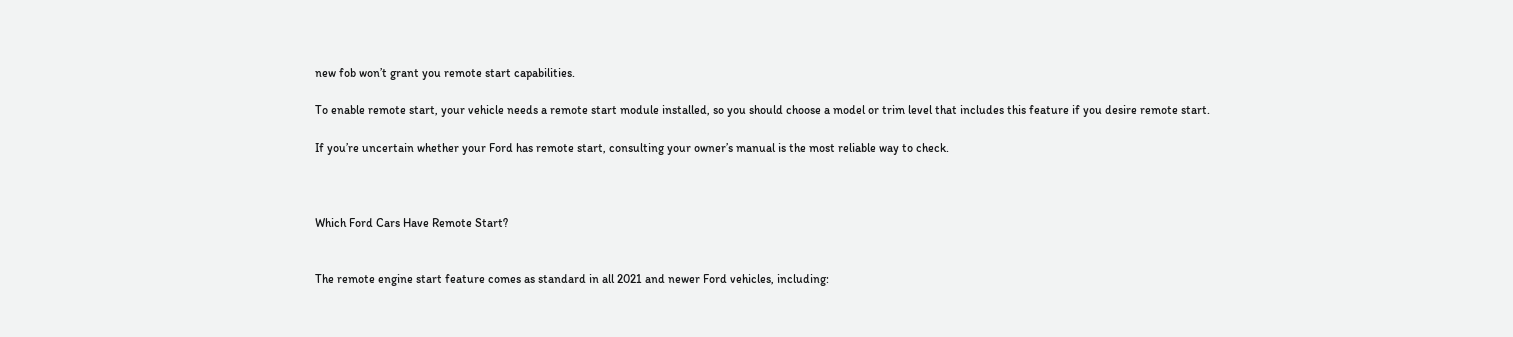new fob won’t grant you remote start capabilities.

To enable remote start, your vehicle needs a remote start module installed, so you should choose a model or trim level that includes this feature if you desire remote start.

If you’re uncertain whether your Ford has remote start, consulting your owner’s manual is the most reliable way to check.



Which Ford Cars Have Remote Start?


The remote engine start feature comes as standard in all 2021 and newer Ford vehicles, including: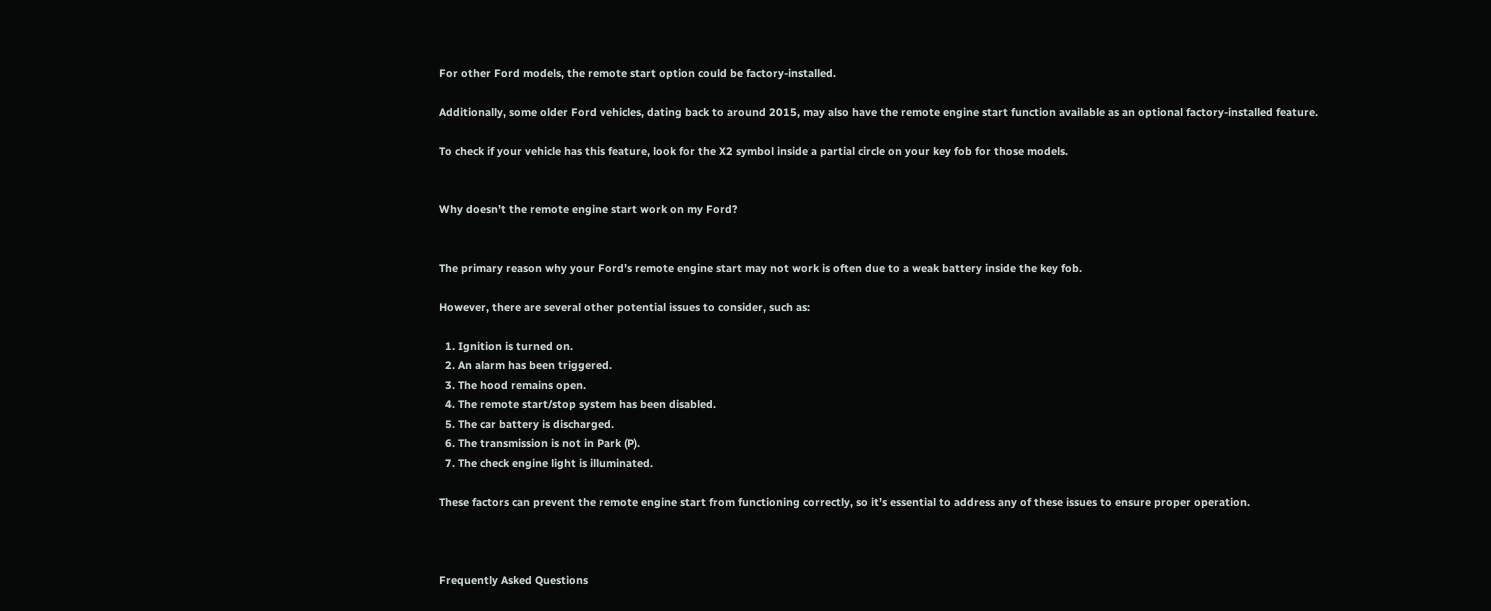For other Ford models, the remote start option could be factory-installed.

Additionally, some older Ford vehicles, dating back to around 2015, may also have the remote engine start function available as an optional factory-installed feature.

To check if your vehicle has this feature, look for the X2 symbol inside a partial circle on your key fob for those models.


Why doesn’t the remote engine start work on my Ford?


The primary reason why your Ford’s remote engine start may not work is often due to a weak battery inside the key fob.

However, there are several other potential issues to consider, such as:

  1. Ignition is turned on.
  2. An alarm has been triggered.
  3. The hood remains open.
  4. The remote start/stop system has been disabled.
  5. The car battery is discharged.
  6. The transmission is not in Park (P).
  7. The check engine light is illuminated.

These factors can prevent the remote engine start from functioning correctly, so it’s essential to address any of these issues to ensure proper operation.



Frequently Asked Questions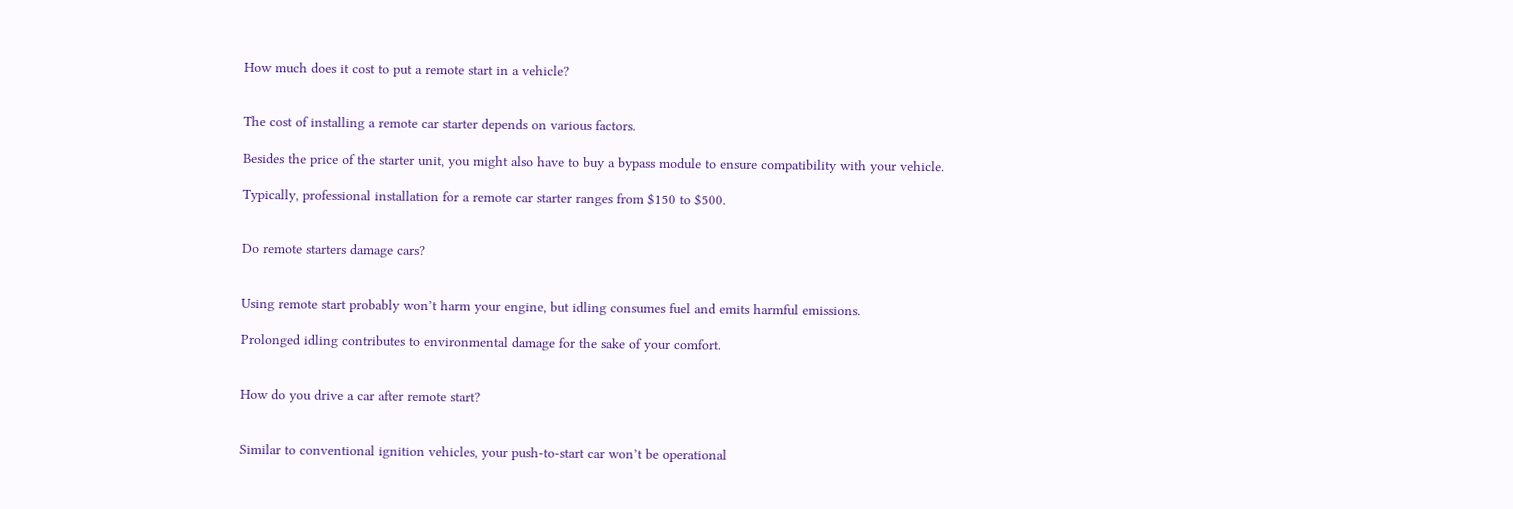How much does it cost to put a remote start in a vehicle?


The cost of installing a remote car starter depends on various factors.

Besides the price of the starter unit, you might also have to buy a bypass module to ensure compatibility with your vehicle.

Typically, professional installation for a remote car starter ranges from $150 to $500.


Do remote starters damage cars?


Using remote start probably won’t harm your engine, but idling consumes fuel and emits harmful emissions.

Prolonged idling contributes to environmental damage for the sake of your comfort.


How do you drive a car after remote start?


Similar to conventional ignition vehicles, your push-to-start car won’t be operational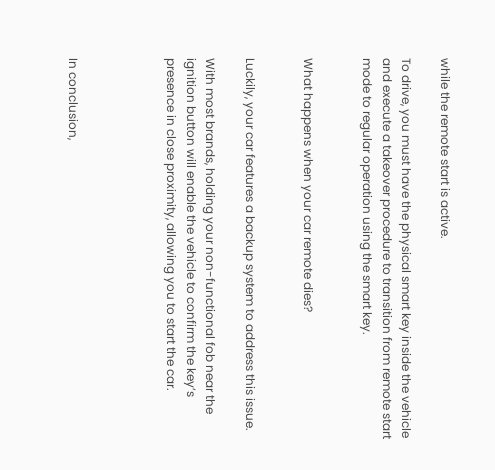while the remote start is active.

To drive, you must have the physical smart key inside the vehicle and execute a takeover procedure to transition from remote start mode to regular operation using the smart key.


What happens when your car remote dies?


Luckily, your car features a backup system to address this issue.

With most brands, holding your non-functional fob near the ignition button will enable the vehicle to confirm the key’s presence in close proximity, allowing you to start the car.




In conclusion,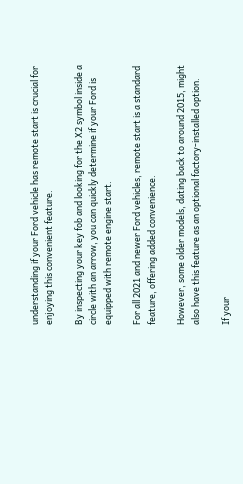understanding if your Ford vehicle has remote start is crucial for enjoying this convenient feature.

By inspecting your key fob and looking for the X2 symbol inside a circle with an arrow, you can quickly determine if your Ford is equipped with remote engine start.

For all 2021 and newer Ford vehicles, remote start is a standard feature, offering added convenience.

However, some older models, dating back to around 2015, might also have this feature as an optional factory-installed option.

If your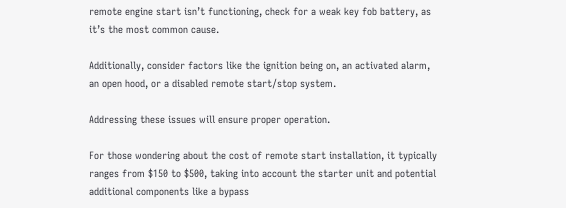remote engine start isn’t functioning, check for a weak key fob battery, as it’s the most common cause.

Additionally, consider factors like the ignition being on, an activated alarm, an open hood, or a disabled remote start/stop system.

Addressing these issues will ensure proper operation.

For those wondering about the cost of remote start installation, it typically ranges from $150 to $500, taking into account the starter unit and potential additional components like a bypass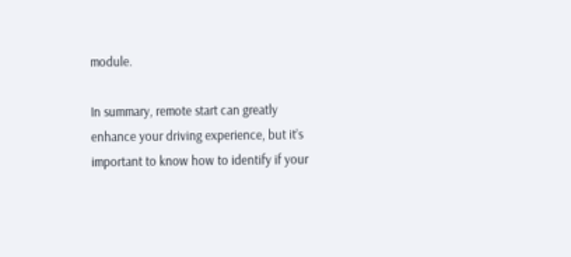module.

In summary, remote start can greatly enhance your driving experience, but it’s important to know how to identify if your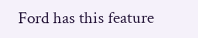Ford has this feature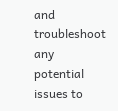and troubleshoot any potential issues to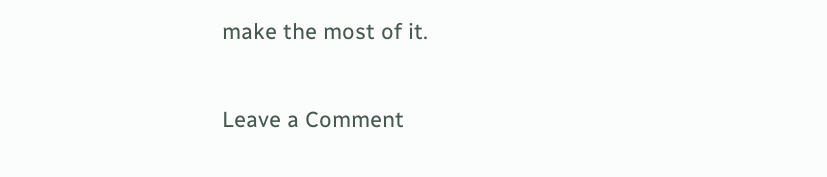make the most of it.

Leave a Comment